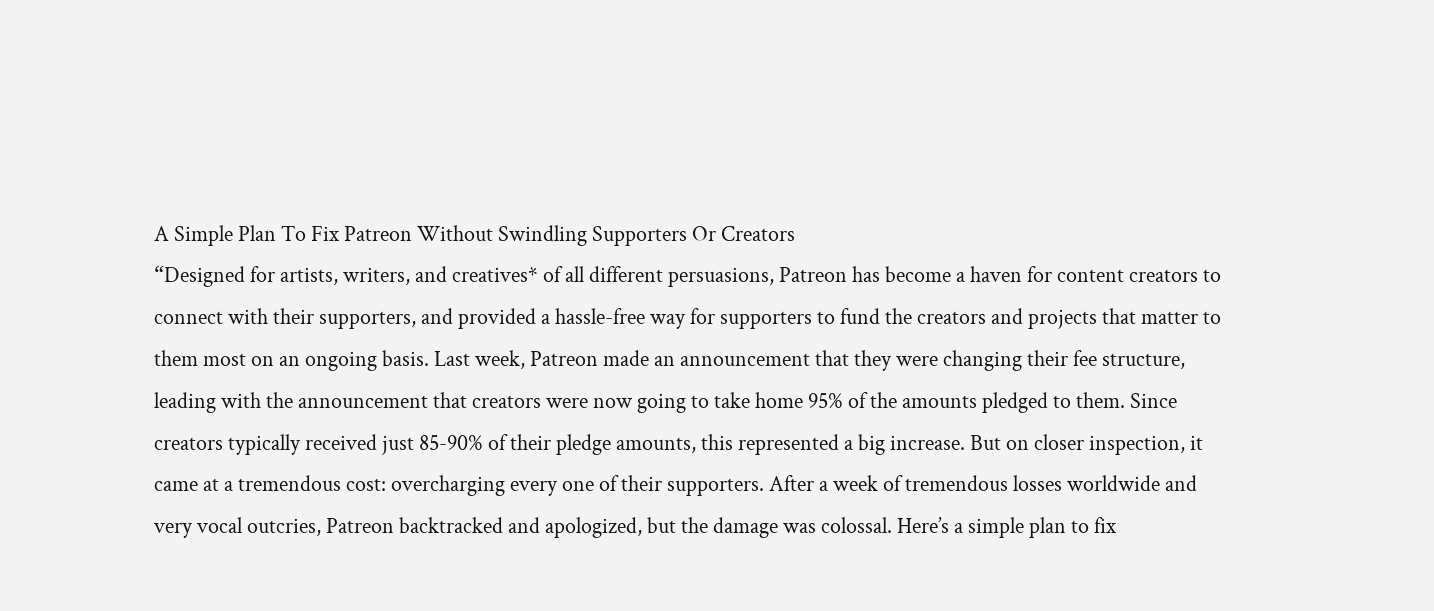A Simple Plan To Fix Patreon Without Swindling Supporters Or Creators
“Designed for artists, writers, and creatives* of all different persuasions, Patreon has become a haven for content creators to connect with their supporters, and provided a hassle-free way for supporters to fund the creators and projects that matter to them most on an ongoing basis. Last week, Patreon made an announcement that they were changing their fee structure, leading with the announcement that creators were now going to take home 95% of the amounts pledged to them. Since creators typically received just 85-90% of their pledge amounts, this represented a big increase. But on closer inspection, it came at a tremendous cost: overcharging every one of their supporters. After a week of tremendous losses worldwide and very vocal outcries, Patreon backtracked and apologized, but the damage was colossal. Here’s a simple plan to fix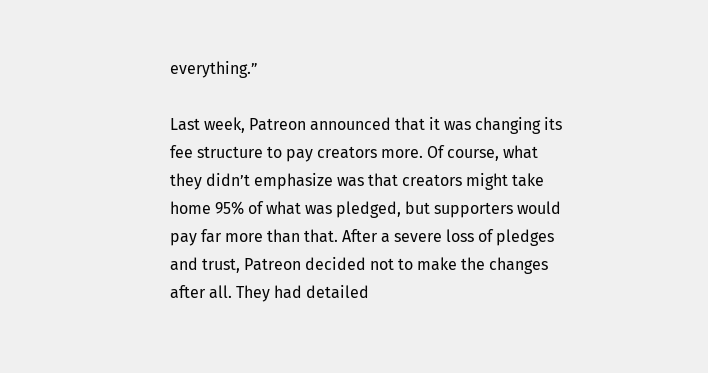everything.”

Last week, Patreon announced that it was changing its fee structure to pay creators more. Of course, what they didn’t emphasize was that creators might take home 95% of what was pledged, but supporters would pay far more than that. After a severe loss of pledges and trust, Patreon decided not to make the changes after all. They had detailed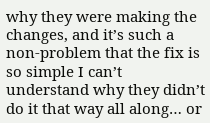why they were making the changes, and it’s such a non-problem that the fix is so simple I can’t understand why they didn’t do it that way all along… or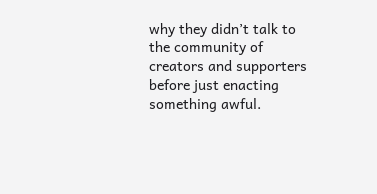why they didn’t talk to the community of creators and supporters before just enacting something awful.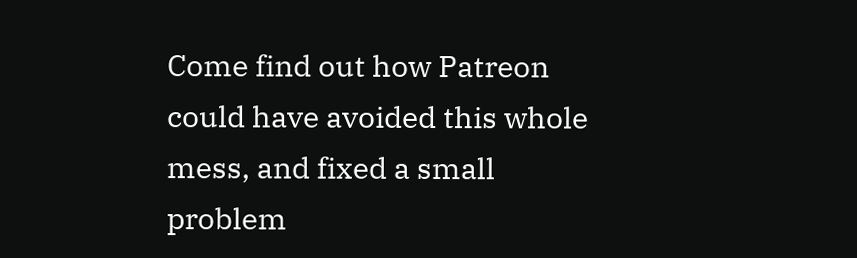Come find out how Patreon could have avoided this whole mess, and fixed a small problem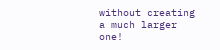without creating a much larger one!